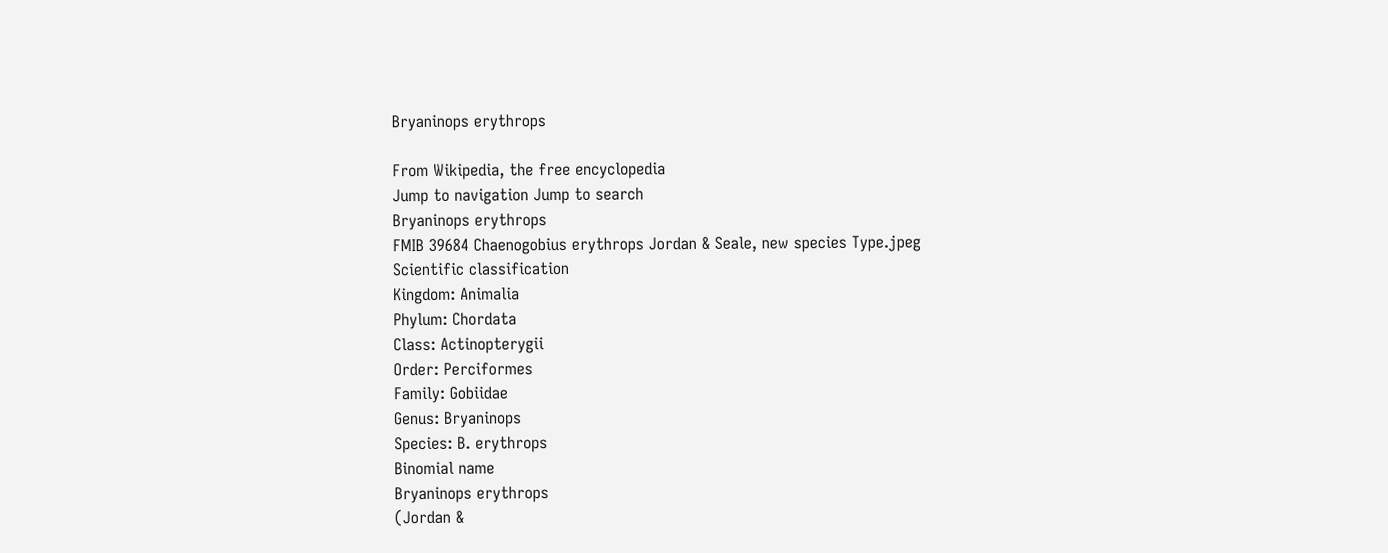Bryaninops erythrops

From Wikipedia, the free encyclopedia
Jump to navigation Jump to search
Bryaninops erythrops
FMIB 39684 Chaenogobius erythrops Jordan & Seale, new species Type.jpeg
Scientific classification
Kingdom: Animalia
Phylum: Chordata
Class: Actinopterygii
Order: Perciformes
Family: Gobiidae
Genus: Bryaninops
Species: B. erythrops
Binomial name
Bryaninops erythrops
(Jordan &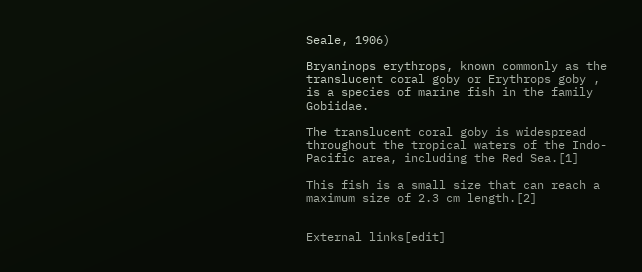Seale, 1906)

Bryaninops erythrops, known commonly as the translucent coral goby or Erythrops goby , is a species of marine fish in the family Gobiidae.

The translucent coral goby is widespread throughout the tropical waters of the Indo-Pacific area, including the Red Sea.[1]

This fish is a small size that can reach a maximum size of 2.3 cm length.[2]


External links[edit]